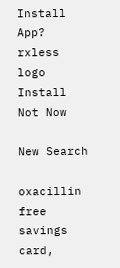Install App?
rxless logo
Install Not Now

New Search

oxacillin free savings card,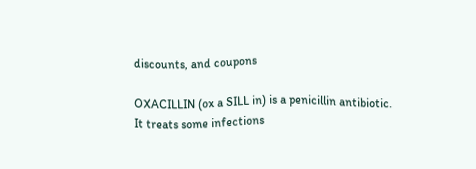discounts, and coupons

OXACILLIN (ox a SILL in) is a penicillin antibiotic. It treats some infections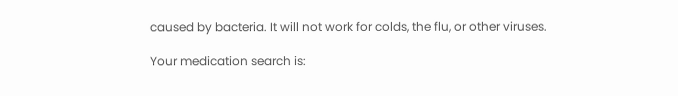caused by bacteria. It will not work for colds, the flu, or other viruses.

Your medication search is: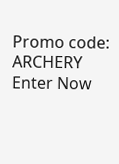Promo code: ARCHERY Enter Now